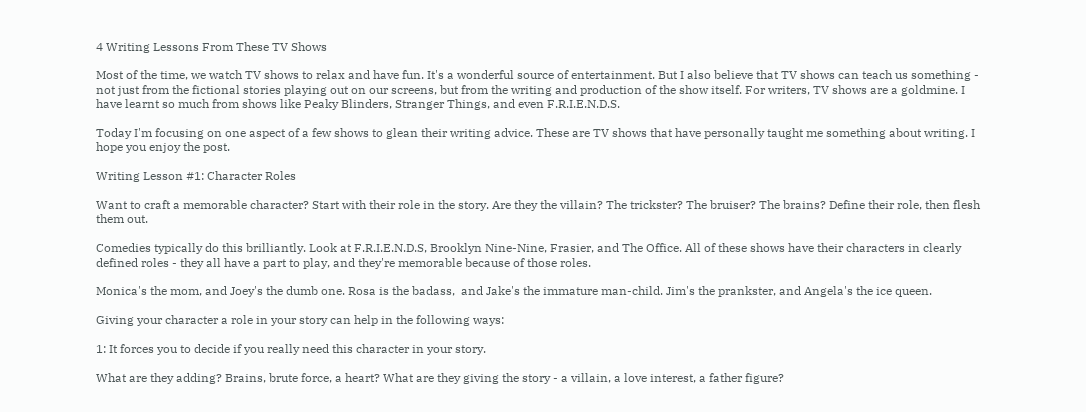4 Writing Lessons From These TV Shows

Most of the time, we watch TV shows to relax and have fun. It's a wonderful source of entertainment. But I also believe that TV shows can teach us something - not just from the fictional stories playing out on our screens, but from the writing and production of the show itself. For writers, TV shows are a goldmine. I have learnt so much from shows like Peaky Blinders, Stranger Things, and even F.R.I.E.N.D.S.

Today I'm focusing on one aspect of a few shows to glean their writing advice. These are TV shows that have personally taught me something about writing. I hope you enjoy the post.

Writing Lesson #1: Character Roles

Want to craft a memorable character? Start with their role in the story. Are they the villain? The trickster? The bruiser? The brains? Define their role, then flesh them out.

Comedies typically do this brilliantly. Look at F.R.I.E.N.D.S, Brooklyn Nine-Nine, Frasier, and The Office. All of these shows have their characters in clearly defined roles - they all have a part to play, and they're memorable because of those roles.

Monica's the mom, and Joey's the dumb one. Rosa is the badass,  and Jake's the immature man-child. Jim's the prankster, and Angela's the ice queen.

Giving your character a role in your story can help in the following ways:

1: It forces you to decide if you really need this character in your story.

What are they adding? Brains, brute force, a heart? What are they giving the story - a villain, a love interest, a father figure?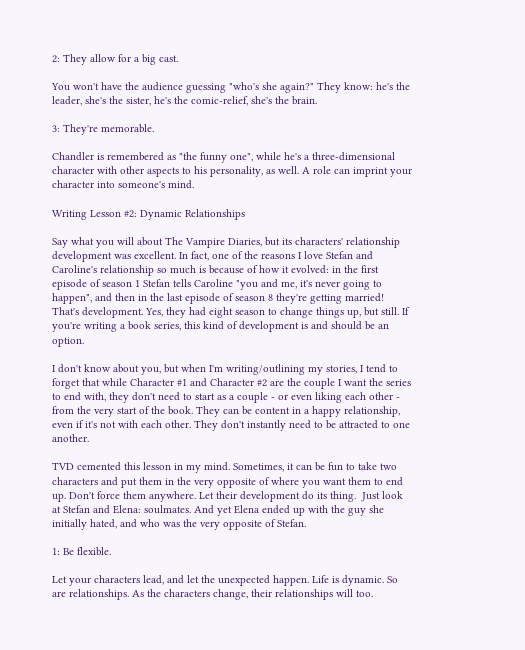2: They allow for a big cast.

You won't have the audience guessing "who's she again?" They know: he's the leader, she's the sister, he's the comic-relief, she's the brain.

3: They're memorable.

Chandler is remembered as "the funny one", while he's a three-dimensional character with other aspects to his personality, as well. A role can imprint your character into someone's mind.

Writing Lesson #2: Dynamic Relationships

Say what you will about The Vampire Diaries, but its characters' relationship development was excellent. In fact, one of the reasons I love Stefan and Caroline's relationship so much is because of how it evolved: in the first episode of season 1 Stefan tells Caroline "you and me, it's never going to happen", and then in the last episode of season 8 they're getting married! That's development. Yes, they had eight season to change things up, but still. If you're writing a book series, this kind of development is and should be an option.

I don't know about you, but when I'm writing/outlining my stories, I tend to forget that while Character #1 and Character #2 are the couple I want the series to end with, they don't need to start as a couple - or even liking each other - from the very start of the book. They can be content in a happy relationship, even if it's not with each other. They don't instantly need to be attracted to one another.

TVD cemented this lesson in my mind. Sometimes, it can be fun to take two characters and put them in the very opposite of where you want them to end up. Don't force them anywhere. Let their development do its thing.  Just look at Stefan and Elena: soulmates. And yet Elena ended up with the guy she initially hated, and who was the very opposite of Stefan.

1: Be flexible.

Let your characters lead, and let the unexpected happen. Life is dynamic. So are relationships. As the characters change, their relationships will too.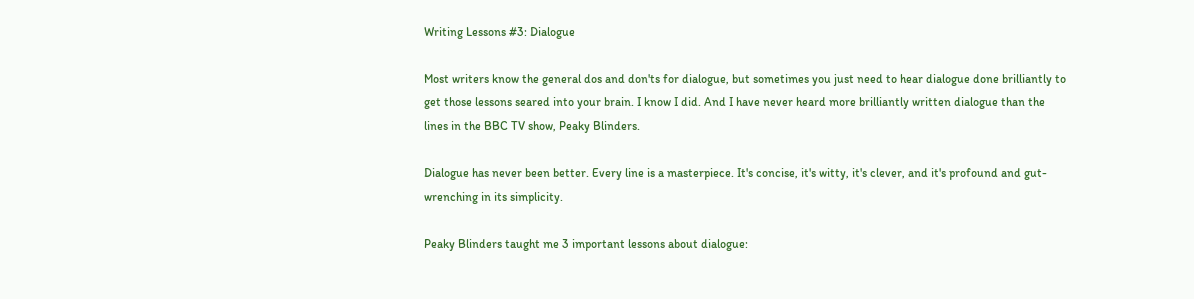Writing Lessons #3: Dialogue

Most writers know the general dos and don'ts for dialogue, but sometimes you just need to hear dialogue done brilliantly to get those lessons seared into your brain. I know I did. And I have never heard more brilliantly written dialogue than the lines in the BBC TV show, Peaky Blinders.

Dialogue has never been better. Every line is a masterpiece. It's concise, it's witty, it's clever, and it's profound and gut-wrenching in its simplicity.

Peaky Blinders taught me 3 important lessons about dialogue: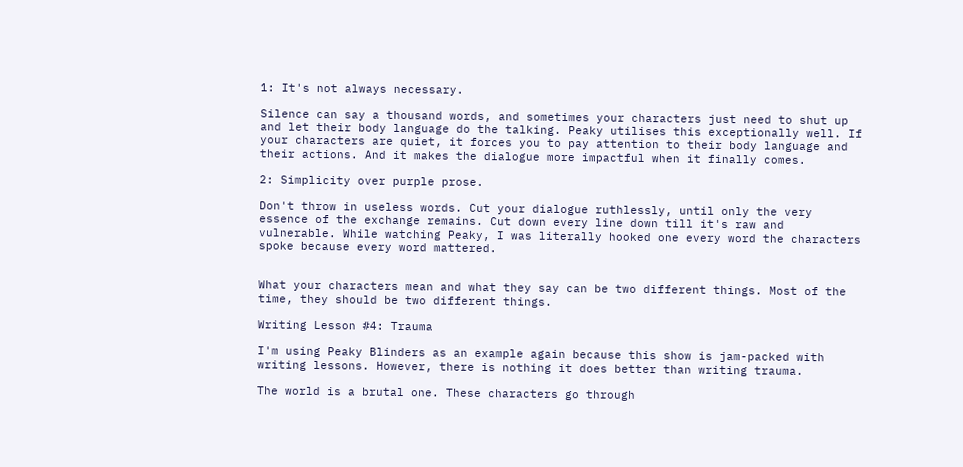1: It's not always necessary.

Silence can say a thousand words, and sometimes your characters just need to shut up and let their body language do the talking. Peaky utilises this exceptionally well. If your characters are quiet, it forces you to pay attention to their body language and their actions. And it makes the dialogue more impactful when it finally comes.

2: Simplicity over purple prose.

Don't throw in useless words. Cut your dialogue ruthlessly, until only the very essence of the exchange remains. Cut down every line down till it's raw and vulnerable. While watching Peaky, I was literally hooked one every word the characters spoke because every word mattered.


What your characters mean and what they say can be two different things. Most of the time, they should be two different things.

Writing Lesson #4: Trauma

I'm using Peaky Blinders as an example again because this show is jam-packed with writing lessons. However, there is nothing it does better than writing trauma.

The world is a brutal one. These characters go through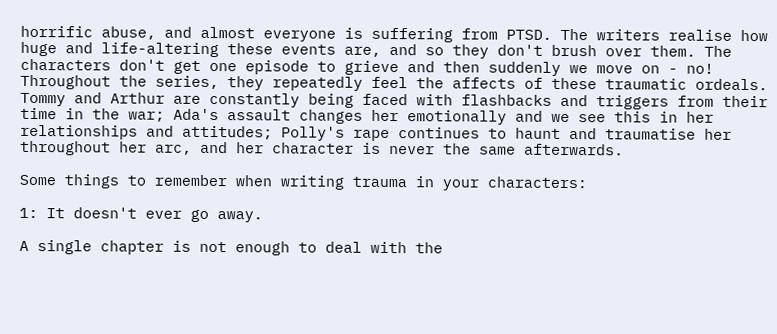horrific abuse, and almost everyone is suffering from PTSD. The writers realise how huge and life-altering these events are, and so they don't brush over them. The characters don't get one episode to grieve and then suddenly we move on - no! Throughout the series, they repeatedly feel the affects of these traumatic ordeals. Tommy and Arthur are constantly being faced with flashbacks and triggers from their time in the war; Ada's assault changes her emotionally and we see this in her relationships and attitudes; Polly's rape continues to haunt and traumatise her throughout her arc, and her character is never the same afterwards.

Some things to remember when writing trauma in your characters:

1: It doesn't ever go away.

A single chapter is not enough to deal with the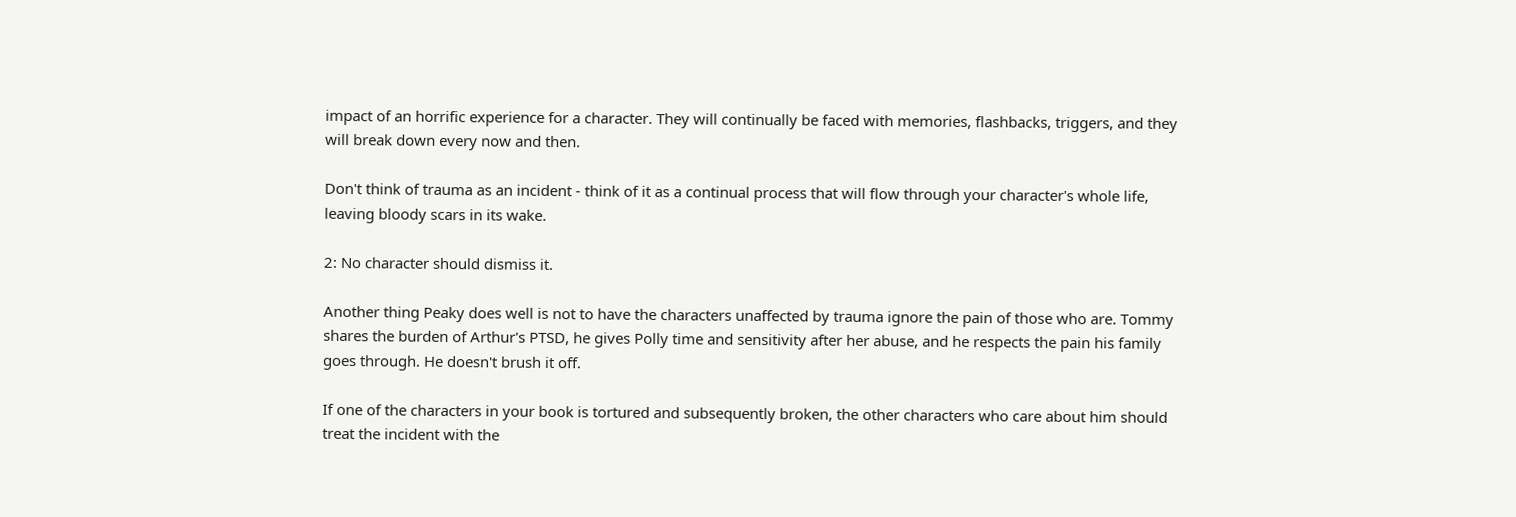impact of an horrific experience for a character. They will continually be faced with memories, flashbacks, triggers, and they will break down every now and then.

Don't think of trauma as an incident - think of it as a continual process that will flow through your character's whole life, leaving bloody scars in its wake.

2: No character should dismiss it.

Another thing Peaky does well is not to have the characters unaffected by trauma ignore the pain of those who are. Tommy shares the burden of Arthur's PTSD, he gives Polly time and sensitivity after her abuse, and he respects the pain his family goes through. He doesn't brush it off.

If one of the characters in your book is tortured and subsequently broken, the other characters who care about him should treat the incident with the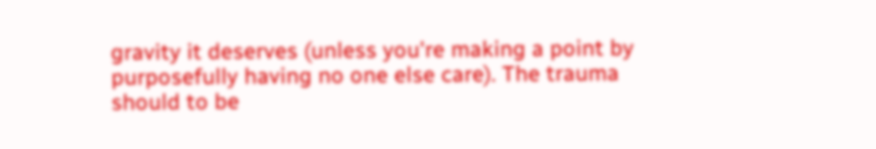gravity it deserves (unless you're making a point by purposefully having no one else care). The trauma should to be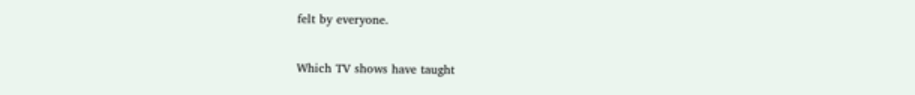felt by everyone.

Which TV shows have taught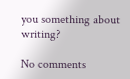you something about writing?

No comments